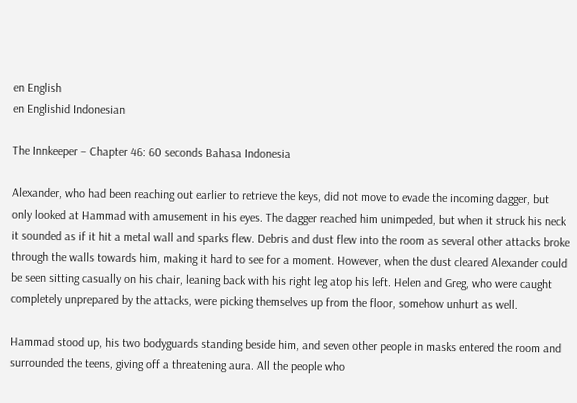en English
en Englishid Indonesian

The Innkeeper – Chapter 46: 60 seconds Bahasa Indonesia

Alexander, who had been reaching out earlier to retrieve the keys, did not move to evade the incoming dagger, but only looked at Hammad with amusement in his eyes. The dagger reached him unimpeded, but when it struck his neck it sounded as if it hit a metal wall and sparks flew. Debris and dust flew into the room as several other attacks broke through the walls towards him, making it hard to see for a moment. However, when the dust cleared Alexander could be seen sitting casually on his chair, leaning back with his right leg atop his left. Helen and Greg, who were caught completely unprepared by the attacks, were picking themselves up from the floor, somehow unhurt as well.

Hammad stood up, his two bodyguards standing beside him, and seven other people in masks entered the room and surrounded the teens, giving off a threatening aura. All the people who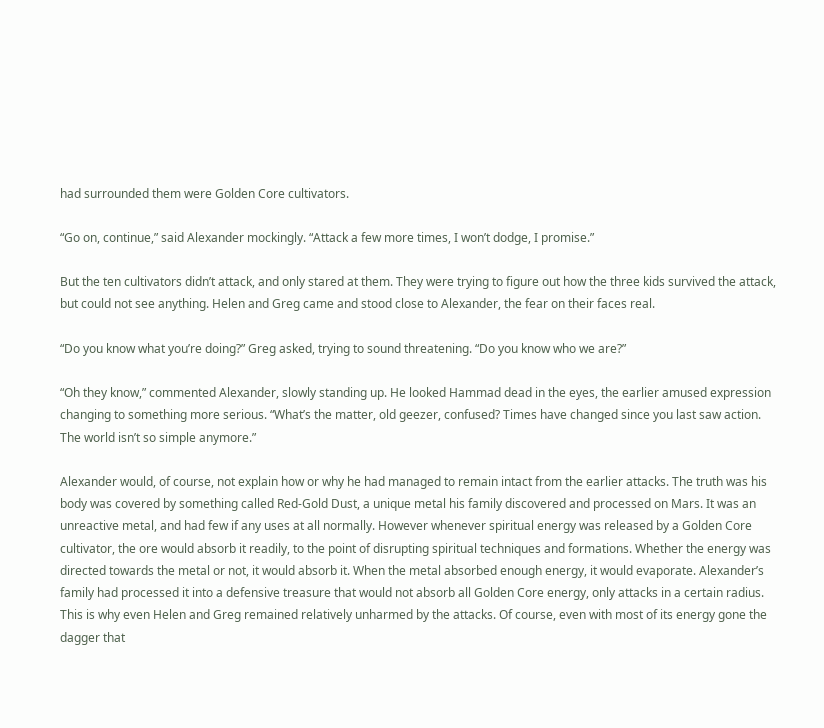had surrounded them were Golden Core cultivators.

“Go on, continue,” said Alexander mockingly. “Attack a few more times, I won’t dodge, I promise.”

But the ten cultivators didn’t attack, and only stared at them. They were trying to figure out how the three kids survived the attack, but could not see anything. Helen and Greg came and stood close to Alexander, the fear on their faces real.

“Do you know what you’re doing?” Greg asked, trying to sound threatening. “Do you know who we are?”

“Oh they know,” commented Alexander, slowly standing up. He looked Hammad dead in the eyes, the earlier amused expression changing to something more serious. “What’s the matter, old geezer, confused? Times have changed since you last saw action. The world isn’t so simple anymore.”

Alexander would, of course, not explain how or why he had managed to remain intact from the earlier attacks. The truth was his body was covered by something called Red-Gold Dust, a unique metal his family discovered and processed on Mars. It was an unreactive metal, and had few if any uses at all normally. However whenever spiritual energy was released by a Golden Core cultivator, the ore would absorb it readily, to the point of disrupting spiritual techniques and formations. Whether the energy was directed towards the metal or not, it would absorb it. When the metal absorbed enough energy, it would evaporate. Alexander’s family had processed it into a defensive treasure that would not absorb all Golden Core energy, only attacks in a certain radius. This is why even Helen and Greg remained relatively unharmed by the attacks. Of course, even with most of its energy gone the dagger that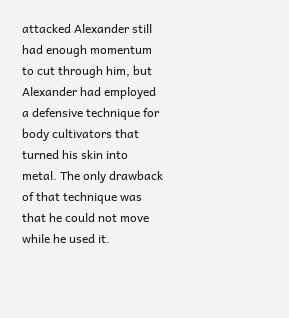attacked Alexander still had enough momentum to cut through him, but Alexander had employed a defensive technique for body cultivators that turned his skin into metal. The only drawback of that technique was that he could not move while he used it.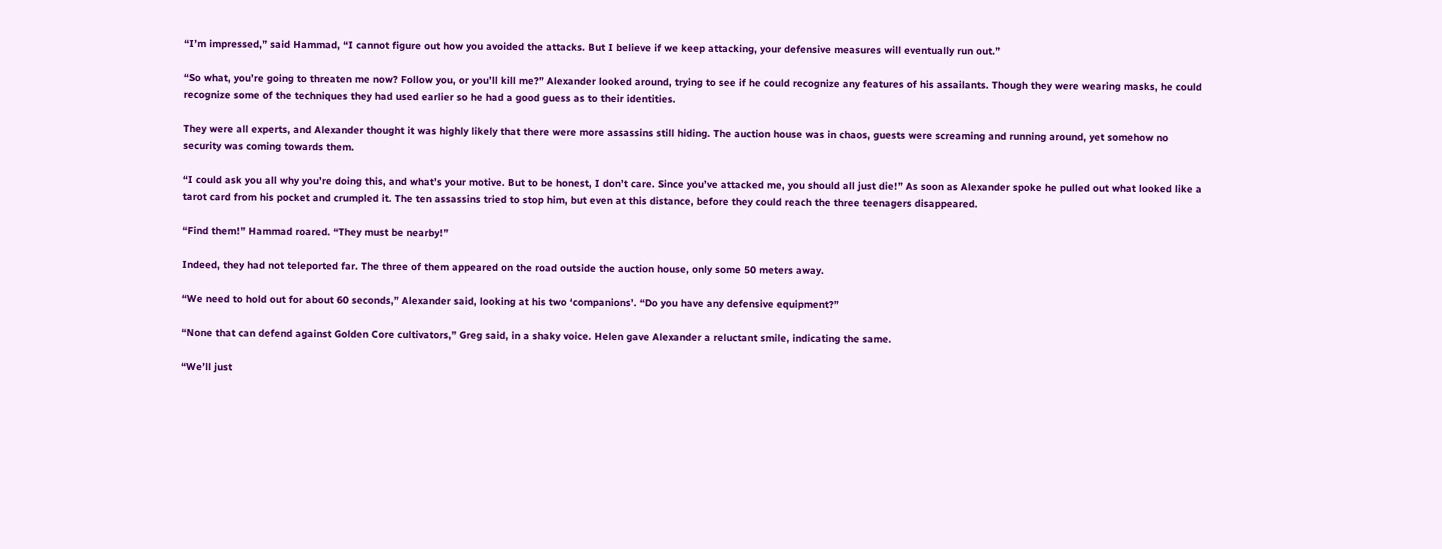“I’m impressed,” said Hammad, “I cannot figure out how you avoided the attacks. But I believe if we keep attacking, your defensive measures will eventually run out.”

“So what, you’re going to threaten me now? Follow you, or you’ll kill me?” Alexander looked around, trying to see if he could recognize any features of his assailants. Though they were wearing masks, he could recognize some of the techniques they had used earlier so he had a good guess as to their identities.

They were all experts, and Alexander thought it was highly likely that there were more assassins still hiding. The auction house was in chaos, guests were screaming and running around, yet somehow no security was coming towards them.

“I could ask you all why you’re doing this, and what’s your motive. But to be honest, I don’t care. Since you’ve attacked me, you should all just die!” As soon as Alexander spoke he pulled out what looked like a tarot card from his pocket and crumpled it. The ten assassins tried to stop him, but even at this distance, before they could reach the three teenagers disappeared.

“Find them!” Hammad roared. “They must be nearby!”

Indeed, they had not teleported far. The three of them appeared on the road outside the auction house, only some 50 meters away.

“We need to hold out for about 60 seconds,” Alexander said, looking at his two ‘companions’. “Do you have any defensive equipment?”

“None that can defend against Golden Core cultivators,” Greg said, in a shaky voice. Helen gave Alexander a reluctant smile, indicating the same.

“We’ll just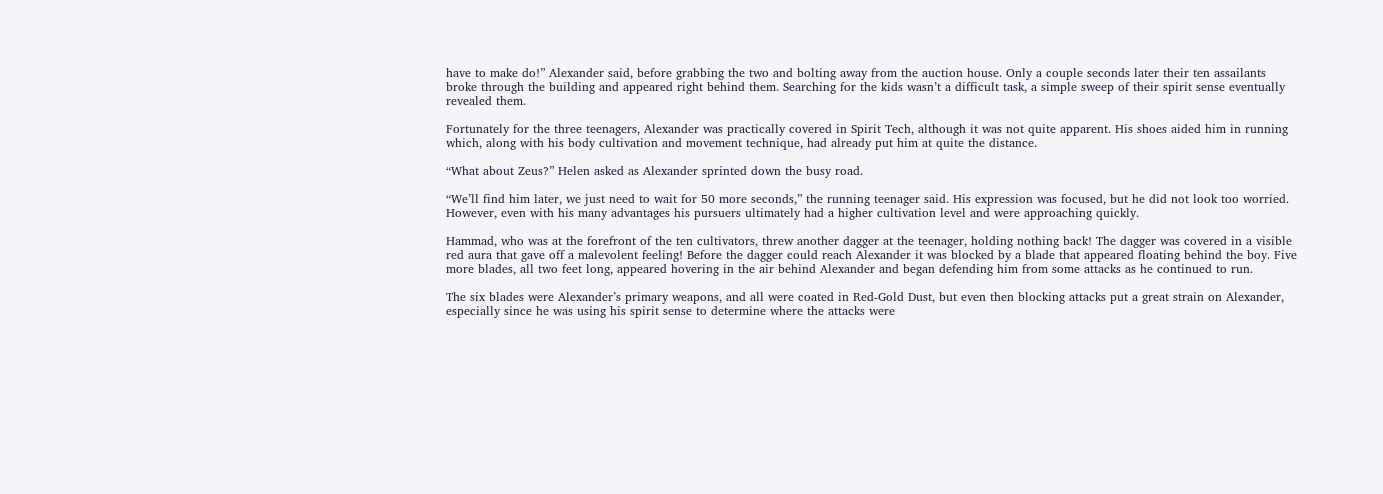have to make do!” Alexander said, before grabbing the two and bolting away from the auction house. Only a couple seconds later their ten assailants broke through the building and appeared right behind them. Searching for the kids wasn’t a difficult task, a simple sweep of their spirit sense eventually revealed them.

Fortunately for the three teenagers, Alexander was practically covered in Spirit Tech, although it was not quite apparent. His shoes aided him in running which, along with his body cultivation and movement technique, had already put him at quite the distance.

“What about Zeus?” Helen asked as Alexander sprinted down the busy road.

“We’ll find him later, we just need to wait for 50 more seconds,” the running teenager said. His expression was focused, but he did not look too worried. However, even with his many advantages his pursuers ultimately had a higher cultivation level and were approaching quickly.

Hammad, who was at the forefront of the ten cultivators, threw another dagger at the teenager, holding nothing back! The dagger was covered in a visible red aura that gave off a malevolent feeling! Before the dagger could reach Alexander it was blocked by a blade that appeared floating behind the boy. Five more blades, all two feet long, appeared hovering in the air behind Alexander and began defending him from some attacks as he continued to run.

The six blades were Alexander’s primary weapons, and all were coated in Red-Gold Dust, but even then blocking attacks put a great strain on Alexander, especially since he was using his spirit sense to determine where the attacks were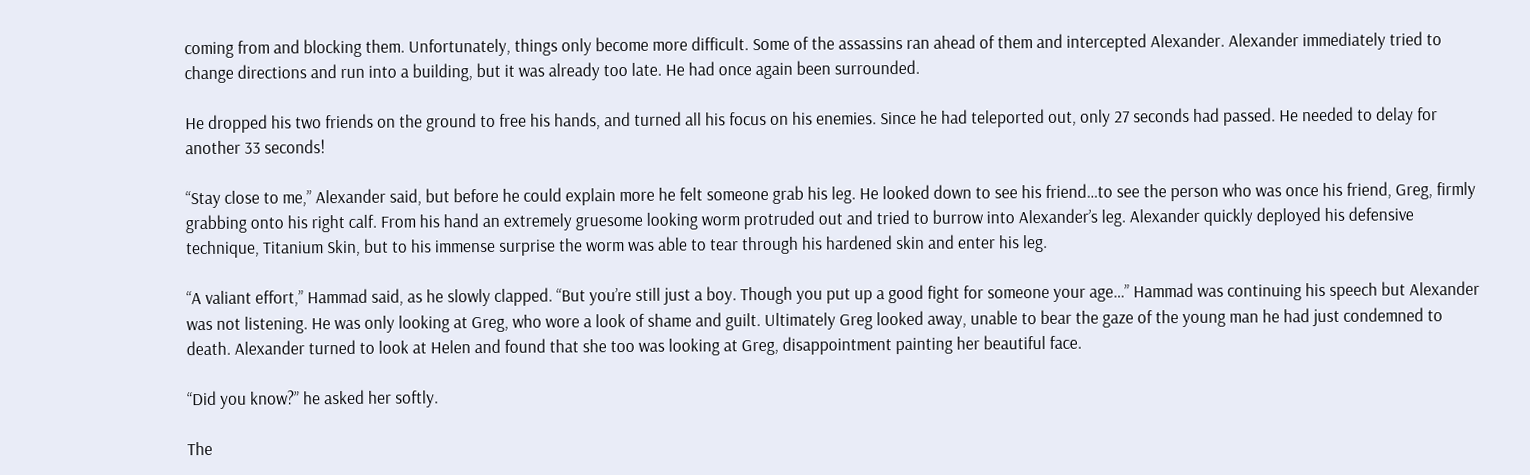coming from and blocking them. Unfortunately, things only become more difficult. Some of the assassins ran ahead of them and intercepted Alexander. Alexander immediately tried to change directions and run into a building, but it was already too late. He had once again been surrounded.

He dropped his two friends on the ground to free his hands, and turned all his focus on his enemies. Since he had teleported out, only 27 seconds had passed. He needed to delay for another 33 seconds!

“Stay close to me,” Alexander said, but before he could explain more he felt someone grab his leg. He looked down to see his friend…to see the person who was once his friend, Greg, firmly grabbing onto his right calf. From his hand an extremely gruesome looking worm protruded out and tried to burrow into Alexander’s leg. Alexander quickly deployed his defensive technique, Titanium Skin, but to his immense surprise the worm was able to tear through his hardened skin and enter his leg.

“A valiant effort,” Hammad said, as he slowly clapped. “But you’re still just a boy. Though you put up a good fight for someone your age…” Hammad was continuing his speech but Alexander was not listening. He was only looking at Greg, who wore a look of shame and guilt. Ultimately Greg looked away, unable to bear the gaze of the young man he had just condemned to death. Alexander turned to look at Helen and found that she too was looking at Greg, disappointment painting her beautiful face.

“Did you know?” he asked her softly.

The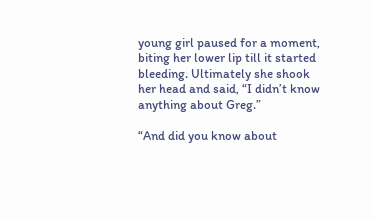young girl paused for a moment, biting her lower lip till it started bleeding. Ultimately she shook her head and said, “I didn’t know anything about Greg.”

“And did you know about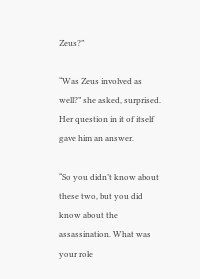Zeus?”

“Was Zeus involved as well?” she asked, surprised. Her question in it of itself gave him an answer.

“So you didn’t know about these two, but you did know about the assassination. What was your role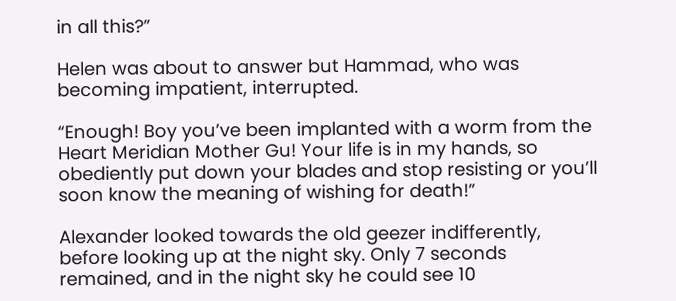in all this?”

Helen was about to answer but Hammad, who was becoming impatient, interrupted.

“Enough! Boy you’ve been implanted with a worm from the Heart Meridian Mother Gu! Your life is in my hands, so obediently put down your blades and stop resisting or you’ll soon know the meaning of wishing for death!”

Alexander looked towards the old geezer indifferently, before looking up at the night sky. Only 7 seconds remained, and in the night sky he could see 10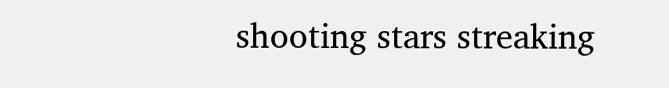shooting stars streaking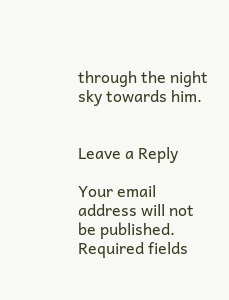through the night sky towards him.


Leave a Reply

Your email address will not be published. Required fields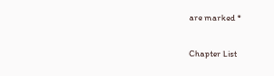are marked *

Chapter List